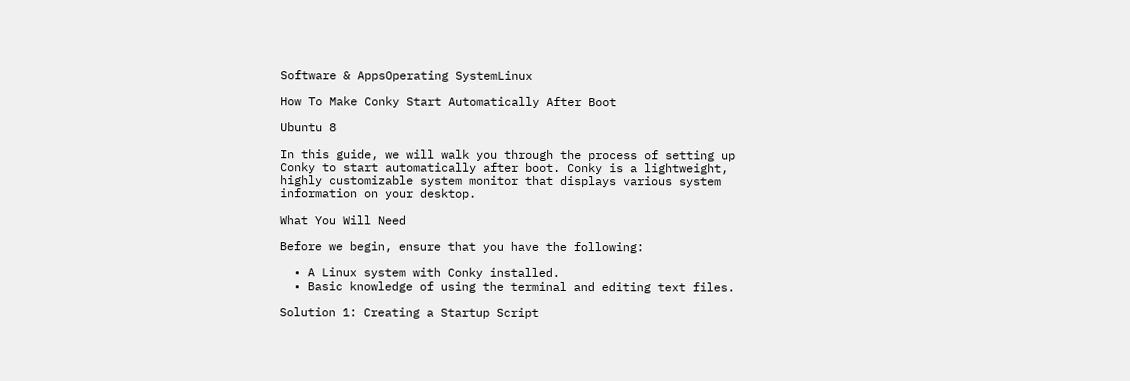Software & AppsOperating SystemLinux

How To Make Conky Start Automatically After Boot

Ubuntu 8

In this guide, we will walk you through the process of setting up Conky to start automatically after boot. Conky is a lightweight, highly customizable system monitor that displays various system information on your desktop.

What You Will Need

Before we begin, ensure that you have the following:

  • A Linux system with Conky installed.
  • Basic knowledge of using the terminal and editing text files.

Solution 1: Creating a Startup Script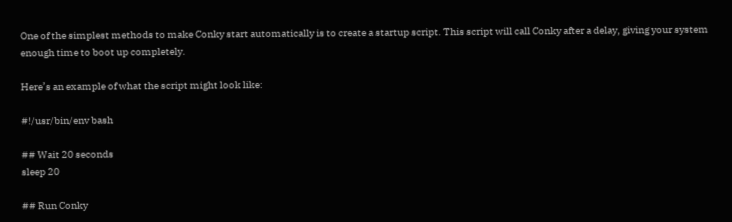One of the simplest methods to make Conky start automatically is to create a startup script. This script will call Conky after a delay, giving your system enough time to boot up completely.

Here’s an example of what the script might look like:

#!/usr/bin/env bash

## Wait 20 seconds
sleep 20

## Run Conky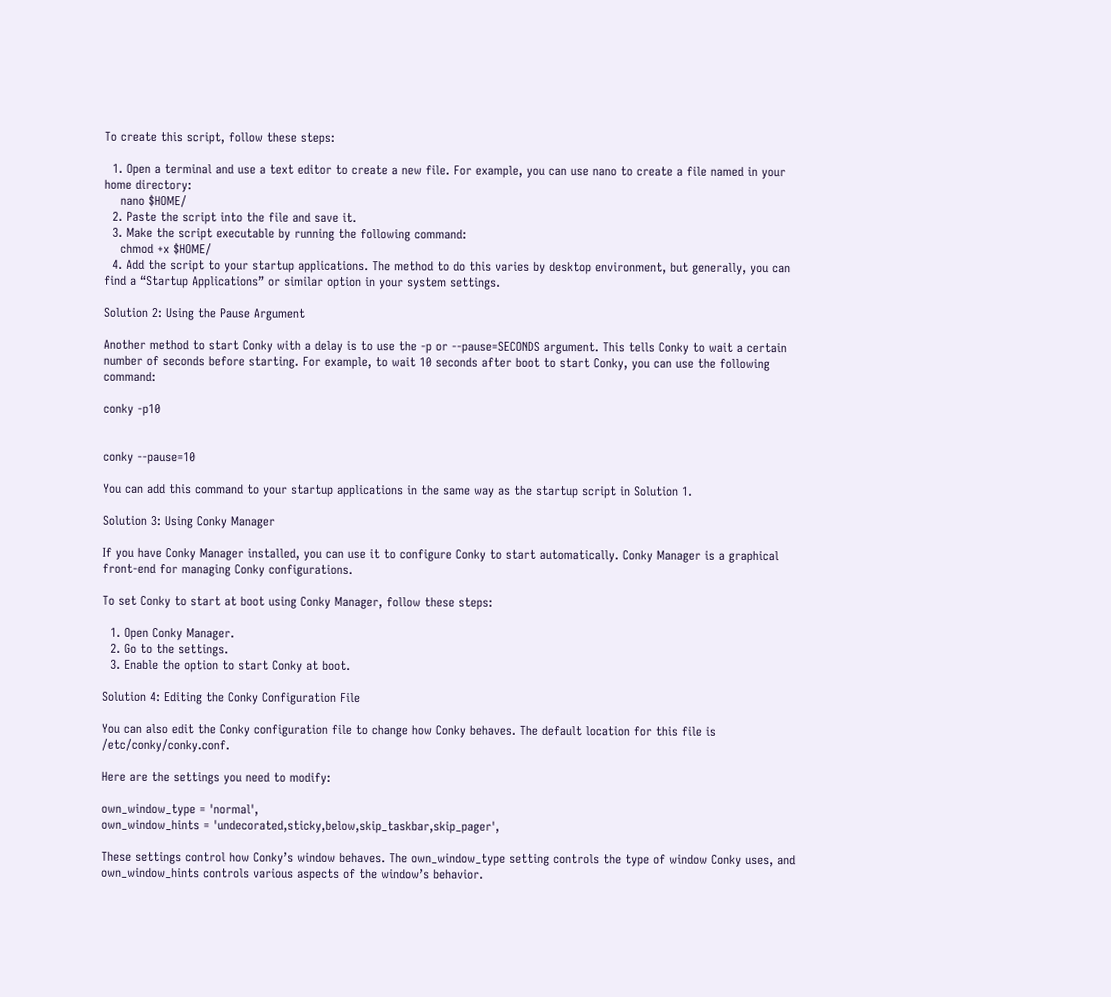To create this script, follow these steps:

  1. Open a terminal and use a text editor to create a new file. For example, you can use nano to create a file named in your home directory:
    nano $HOME/
  2. Paste the script into the file and save it.
  3. Make the script executable by running the following command:
    chmod +x $HOME/
  4. Add the script to your startup applications. The method to do this varies by desktop environment, but generally, you can find a “Startup Applications” or similar option in your system settings.

Solution 2: Using the Pause Argument

Another method to start Conky with a delay is to use the -p or --pause=SECONDS argument. This tells Conky to wait a certain number of seconds before starting. For example, to wait 10 seconds after boot to start Conky, you can use the following command:

conky -p10


conky --pause=10

You can add this command to your startup applications in the same way as the startup script in Solution 1.

Solution 3: Using Conky Manager

If you have Conky Manager installed, you can use it to configure Conky to start automatically. Conky Manager is a graphical front-end for managing Conky configurations.

To set Conky to start at boot using Conky Manager, follow these steps:

  1. Open Conky Manager.
  2. Go to the settings.
  3. Enable the option to start Conky at boot.

Solution 4: Editing the Conky Configuration File

You can also edit the Conky configuration file to change how Conky behaves. The default location for this file is /etc/conky/conky.conf.

Here are the settings you need to modify:

own_window_type = 'normal',
own_window_hints = 'undecorated,sticky,below,skip_taskbar,skip_pager',

These settings control how Conky’s window behaves. The own_window_type setting controls the type of window Conky uses, and own_window_hints controls various aspects of the window’s behavior.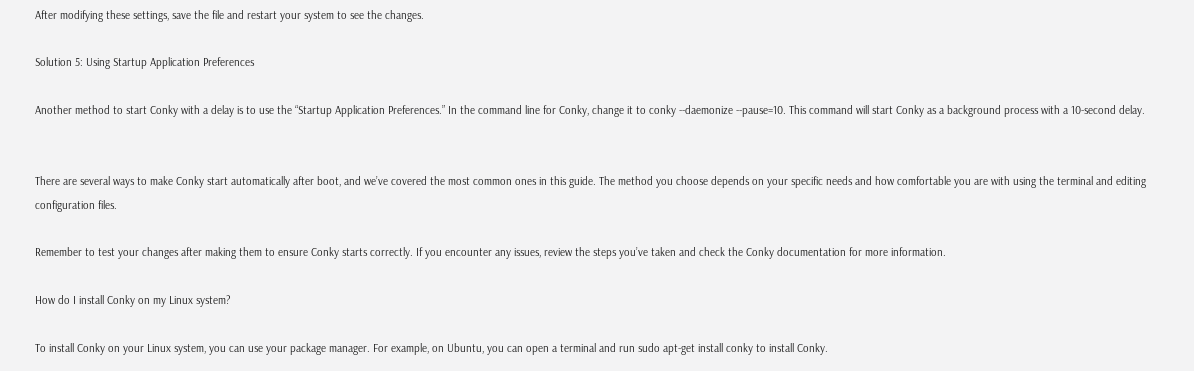After modifying these settings, save the file and restart your system to see the changes.

Solution 5: Using Startup Application Preferences

Another method to start Conky with a delay is to use the “Startup Application Preferences.” In the command line for Conky, change it to conky --daemonize --pause=10. This command will start Conky as a background process with a 10-second delay.


There are several ways to make Conky start automatically after boot, and we’ve covered the most common ones in this guide. The method you choose depends on your specific needs and how comfortable you are with using the terminal and editing configuration files.

Remember to test your changes after making them to ensure Conky starts correctly. If you encounter any issues, review the steps you’ve taken and check the Conky documentation for more information.

How do I install Conky on my Linux system?

To install Conky on your Linux system, you can use your package manager. For example, on Ubuntu, you can open a terminal and run sudo apt-get install conky to install Conky.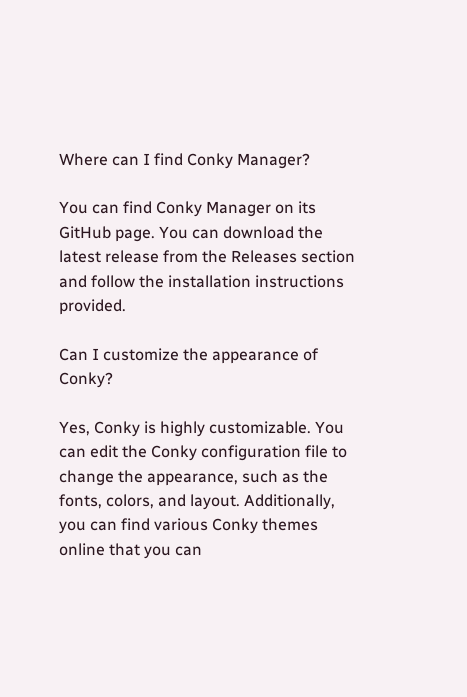Where can I find Conky Manager?

You can find Conky Manager on its GitHub page. You can download the latest release from the Releases section and follow the installation instructions provided.

Can I customize the appearance of Conky?

Yes, Conky is highly customizable. You can edit the Conky configuration file to change the appearance, such as the fonts, colors, and layout. Additionally, you can find various Conky themes online that you can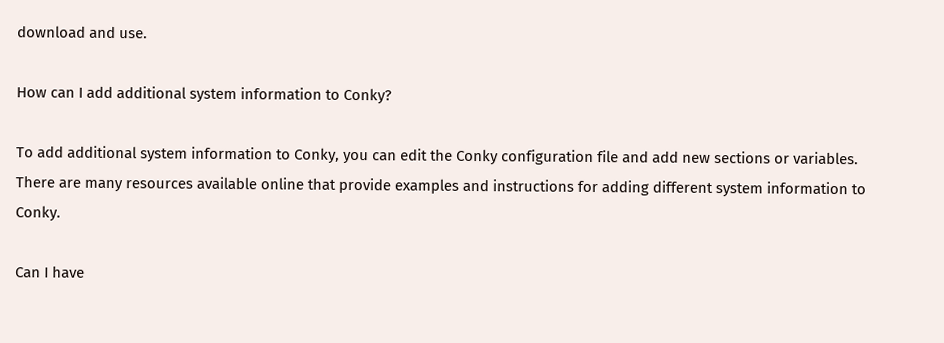download and use.

How can I add additional system information to Conky?

To add additional system information to Conky, you can edit the Conky configuration file and add new sections or variables. There are many resources available online that provide examples and instructions for adding different system information to Conky.

Can I have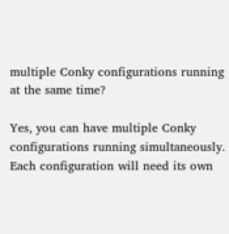multiple Conky configurations running at the same time?

Yes, you can have multiple Conky configurations running simultaneously. Each configuration will need its own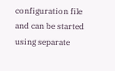configuration file and can be started using separate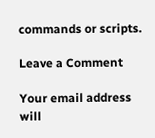commands or scripts.

Leave a Comment

Your email address will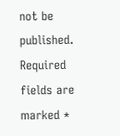not be published. Required fields are marked *